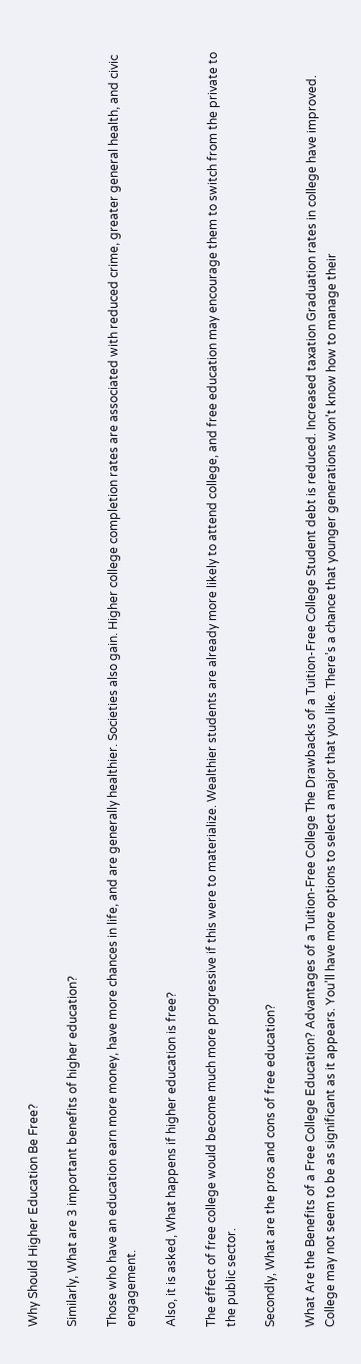Why Should Higher Education Be Free?

Similarly, What are 3 important benefits of higher education?

Those who have an education earn more money, have more chances in life, and are generally healthier. Societies also gain. Higher college completion rates are associated with reduced crime, greater general health, and civic engagement.

Also, it is asked, What happens if higher education is free?

The effect of free college would become much more progressive if this were to materialize. Wealthier students are already more likely to attend college, and free education may encourage them to switch from the private to the public sector.

Secondly, What are the pros and cons of free education?

What Are the Benefits of a Free College Education? Advantages of a Tuition-Free College The Drawbacks of a Tuition-Free College Student debt is reduced. Increased taxation Graduation rates in college have improved. College may not seem to be as significant as it appears. You’ll have more options to select a major that you like. There’s a chance that younger generations won’t know how to manage their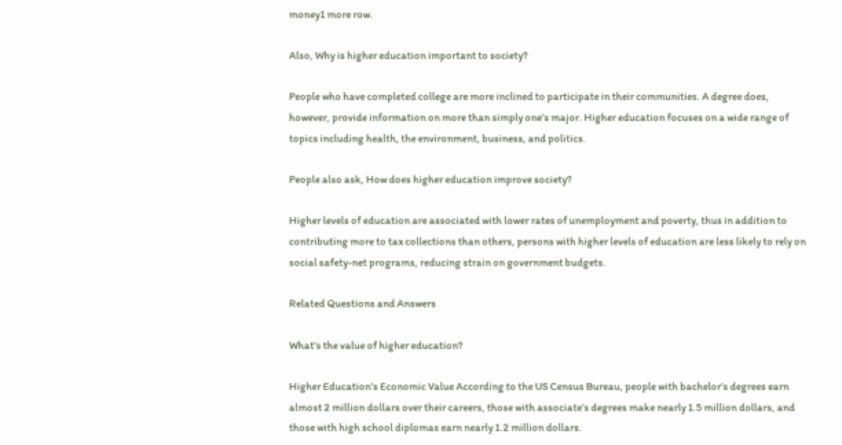money1 more row.

Also, Why is higher education important to society?

People who have completed college are more inclined to participate in their communities. A degree does, however, provide information on more than simply one’s major. Higher education focuses on a wide range of topics including health, the environment, business, and politics.

People also ask, How does higher education improve society?

Higher levels of education are associated with lower rates of unemployment and poverty, thus in addition to contributing more to tax collections than others, persons with higher levels of education are less likely to rely on social safety-net programs, reducing strain on government budgets.

Related Questions and Answers

What’s the value of higher education?

Higher Education’s Economic Value According to the US Census Bureau, people with bachelor’s degrees earn almost 2 million dollars over their careers, those with associate’s degrees make nearly 1.5 million dollars, and those with high school diplomas earn nearly 1.2 million dollars.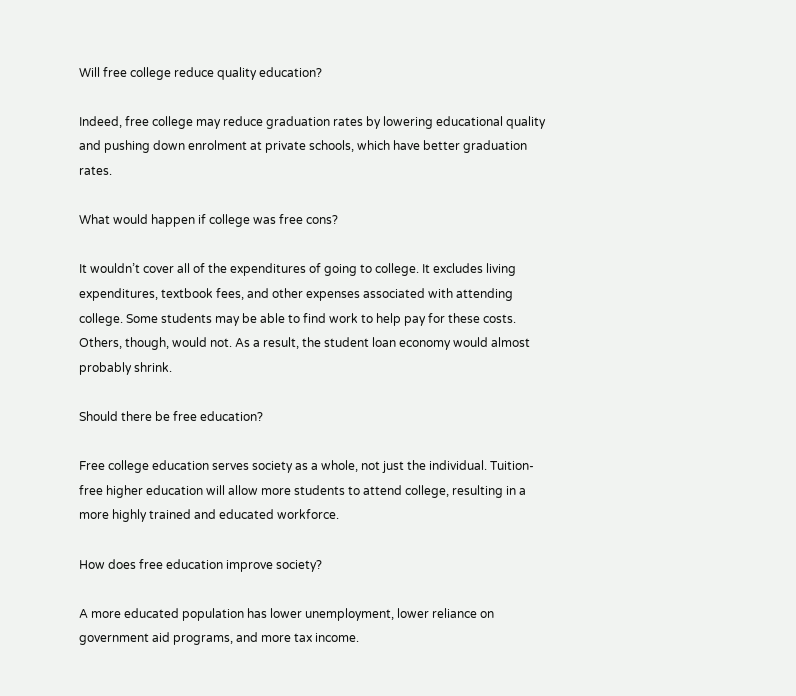Will free college reduce quality education?

Indeed, free college may reduce graduation rates by lowering educational quality and pushing down enrolment at private schools, which have better graduation rates.

What would happen if college was free cons?

It wouldn’t cover all of the expenditures of going to college. It excludes living expenditures, textbook fees, and other expenses associated with attending college. Some students may be able to find work to help pay for these costs. Others, though, would not. As a result, the student loan economy would almost probably shrink.

Should there be free education?

Free college education serves society as a whole, not just the individual. Tuition-free higher education will allow more students to attend college, resulting in a more highly trained and educated workforce.

How does free education improve society?

A more educated population has lower unemployment, lower reliance on government aid programs, and more tax income.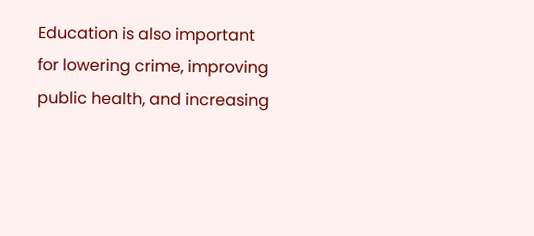Education is also important for lowering crime, improving public health, and increasing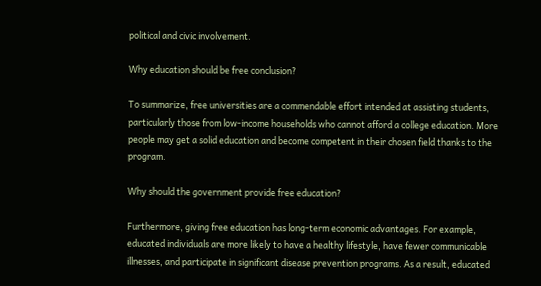political and civic involvement.

Why education should be free conclusion?

To summarize, free universities are a commendable effort intended at assisting students, particularly those from low-income households who cannot afford a college education. More people may get a solid education and become competent in their chosen field thanks to the program.

Why should the government provide free education?

Furthermore, giving free education has long-term economic advantages. For example, educated individuals are more likely to have a healthy lifestyle, have fewer communicable illnesses, and participate in significant disease prevention programs. As a result, educated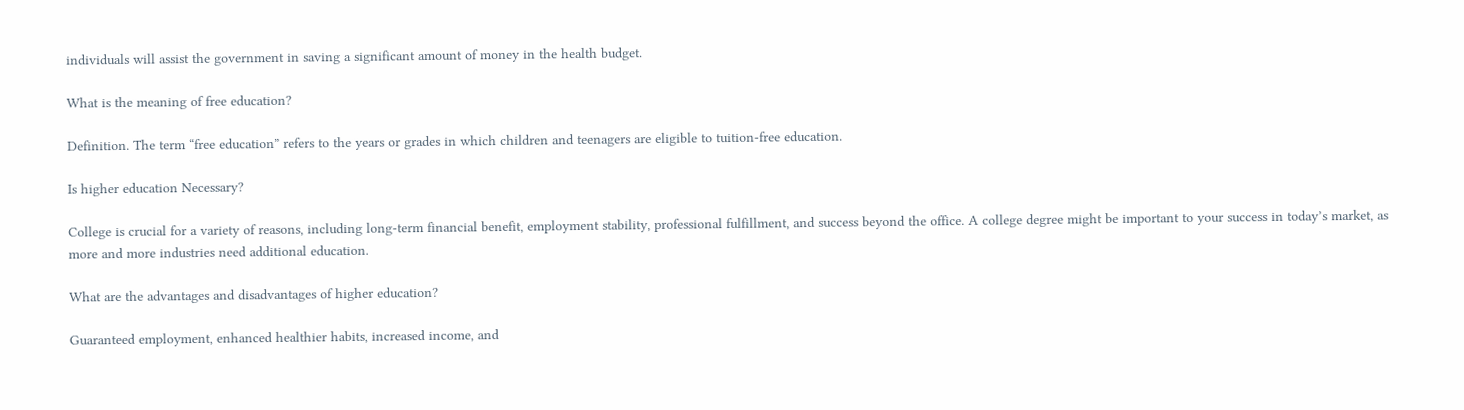individuals will assist the government in saving a significant amount of money in the health budget.

What is the meaning of free education?

Definition. The term “free education” refers to the years or grades in which children and teenagers are eligible to tuition-free education.

Is higher education Necessary?

College is crucial for a variety of reasons, including long-term financial benefit, employment stability, professional fulfillment, and success beyond the office. A college degree might be important to your success in today’s market, as more and more industries need additional education.

What are the advantages and disadvantages of higher education?

Guaranteed employment, enhanced healthier habits, increased income, and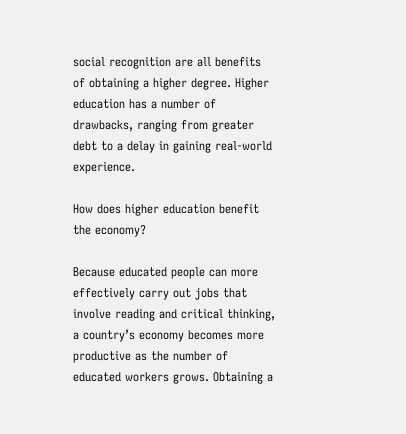social recognition are all benefits of obtaining a higher degree. Higher education has a number of drawbacks, ranging from greater debt to a delay in gaining real-world experience.

How does higher education benefit the economy?

Because educated people can more effectively carry out jobs that involve reading and critical thinking, a country’s economy becomes more productive as the number of educated workers grows. Obtaining a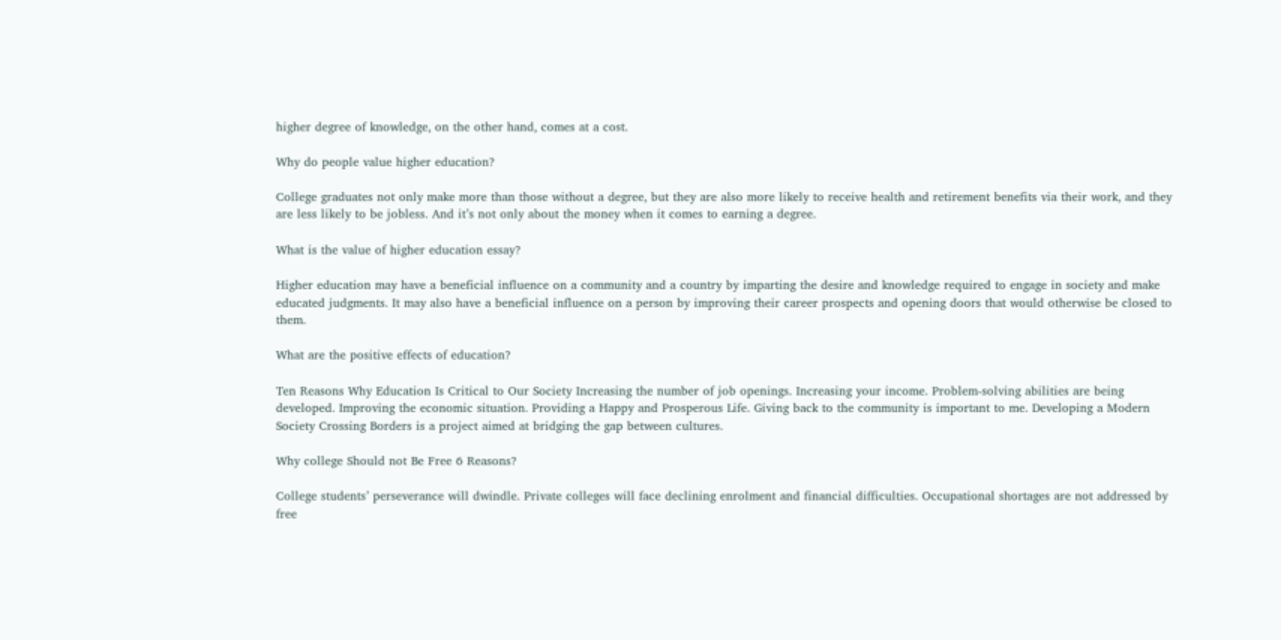higher degree of knowledge, on the other hand, comes at a cost.

Why do people value higher education?

College graduates not only make more than those without a degree, but they are also more likely to receive health and retirement benefits via their work, and they are less likely to be jobless. And it’s not only about the money when it comes to earning a degree.

What is the value of higher education essay?

Higher education may have a beneficial influence on a community and a country by imparting the desire and knowledge required to engage in society and make educated judgments. It may also have a beneficial influence on a person by improving their career prospects and opening doors that would otherwise be closed to them.

What are the positive effects of education?

Ten Reasons Why Education Is Critical to Our Society Increasing the number of job openings. Increasing your income. Problem-solving abilities are being developed. Improving the economic situation. Providing a Happy and Prosperous Life. Giving back to the community is important to me. Developing a Modern Society Crossing Borders is a project aimed at bridging the gap between cultures.

Why college Should not Be Free 6 Reasons?

College students’ perseverance will dwindle. Private colleges will face declining enrolment and financial difficulties. Occupational shortages are not addressed by free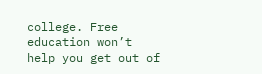college. Free education won’t help you get out of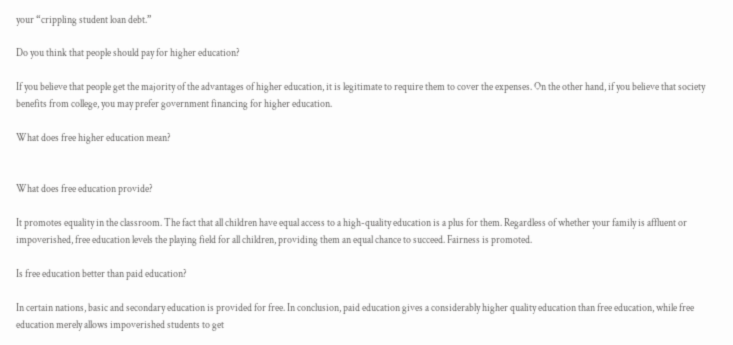your “crippling student loan debt.”

Do you think that people should pay for higher education?

If you believe that people get the majority of the advantages of higher education, it is legitimate to require them to cover the expenses. On the other hand, if you believe that society benefits from college, you may prefer government financing for higher education.

What does free higher education mean?


What does free education provide?

It promotes equality in the classroom. The fact that all children have equal access to a high-quality education is a plus for them. Regardless of whether your family is affluent or impoverished, free education levels the playing field for all children, providing them an equal chance to succeed. Fairness is promoted.

Is free education better than paid education?

In certain nations, basic and secondary education is provided for free. In conclusion, paid education gives a considerably higher quality education than free education, while free education merely allows impoverished students to get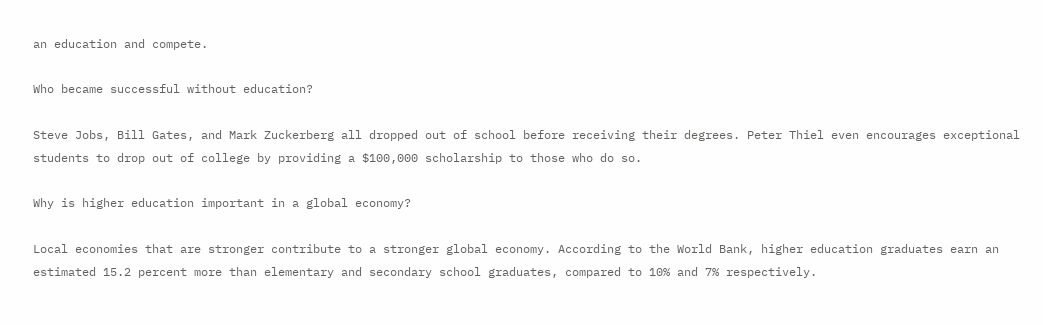an education and compete.

Who became successful without education?

Steve Jobs, Bill Gates, and Mark Zuckerberg all dropped out of school before receiving their degrees. Peter Thiel even encourages exceptional students to drop out of college by providing a $100,000 scholarship to those who do so.

Why is higher education important in a global economy?

Local economies that are stronger contribute to a stronger global economy. According to the World Bank, higher education graduates earn an estimated 15.2 percent more than elementary and secondary school graduates, compared to 10% and 7% respectively.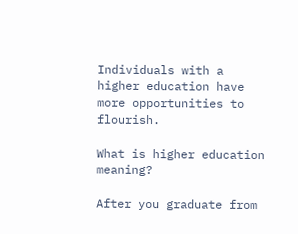Individuals with a higher education have more opportunities to flourish.

What is higher education meaning?

After you graduate from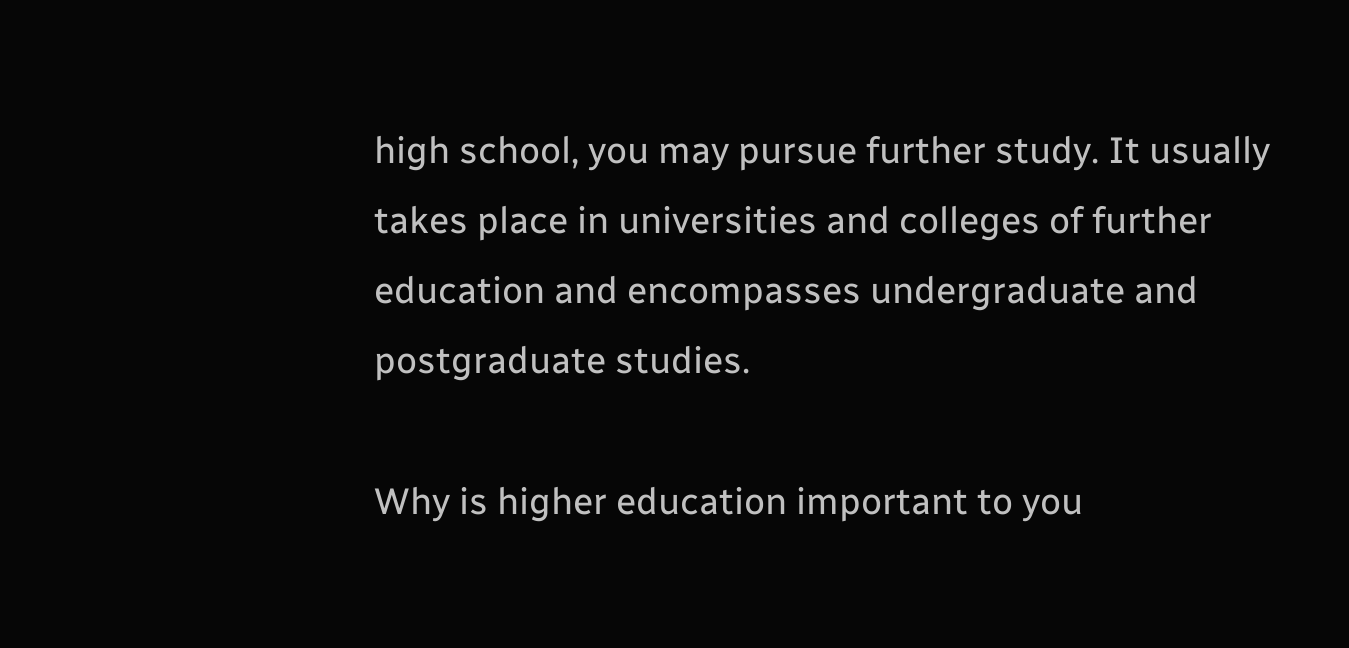high school, you may pursue further study. It usually takes place in universities and colleges of further education and encompasses undergraduate and postgraduate studies.

Why is higher education important to you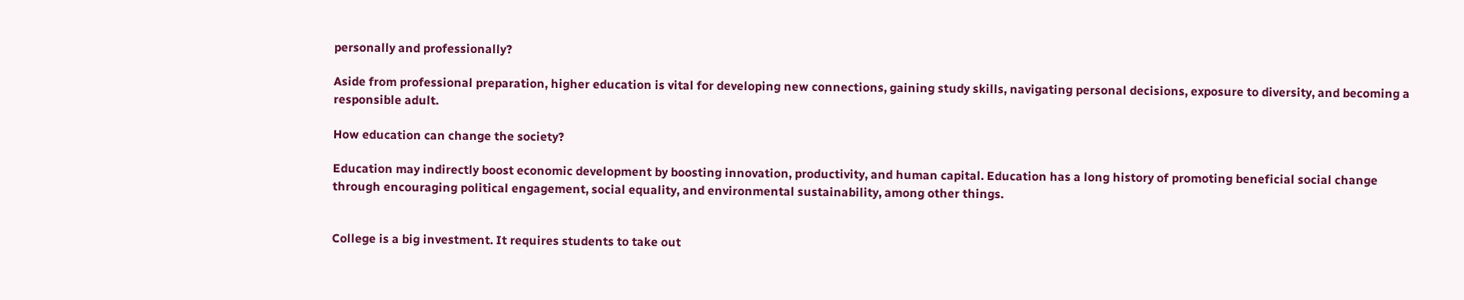personally and professionally?

Aside from professional preparation, higher education is vital for developing new connections, gaining study skills, navigating personal decisions, exposure to diversity, and becoming a responsible adult.

How education can change the society?

Education may indirectly boost economic development by boosting innovation, productivity, and human capital. Education has a long history of promoting beneficial social change through encouraging political engagement, social equality, and environmental sustainability, among other things.


College is a big investment. It requires students to take out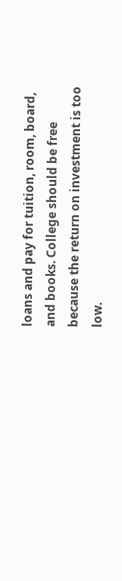loans and pay for tuition, room, board, and books. College should be free because the return on investment is too low.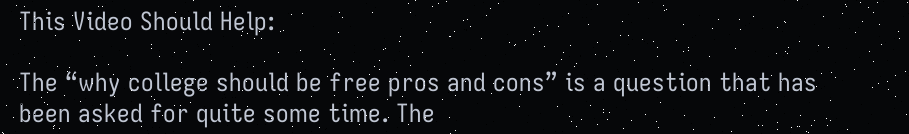This Video Should Help:

The “why college should be free pros and cons” is a question that has been asked for quite some time. The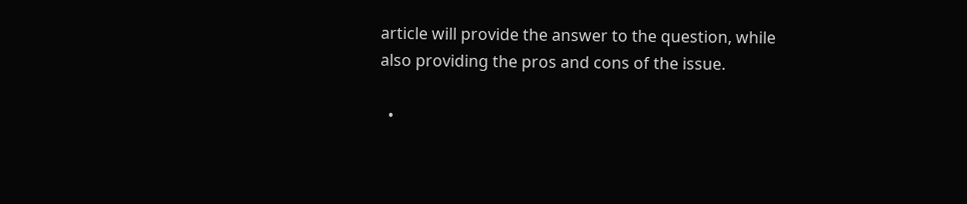article will provide the answer to the question, while also providing the pros and cons of the issue.

  •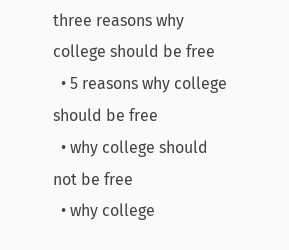three reasons why college should be free
  • 5 reasons why college should be free
  • why college should not be free
  • why college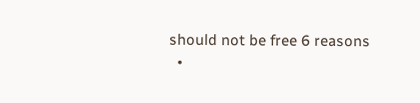should not be free 6 reasons
  •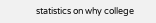statistics on why college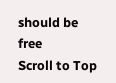should be free
Scroll to Top